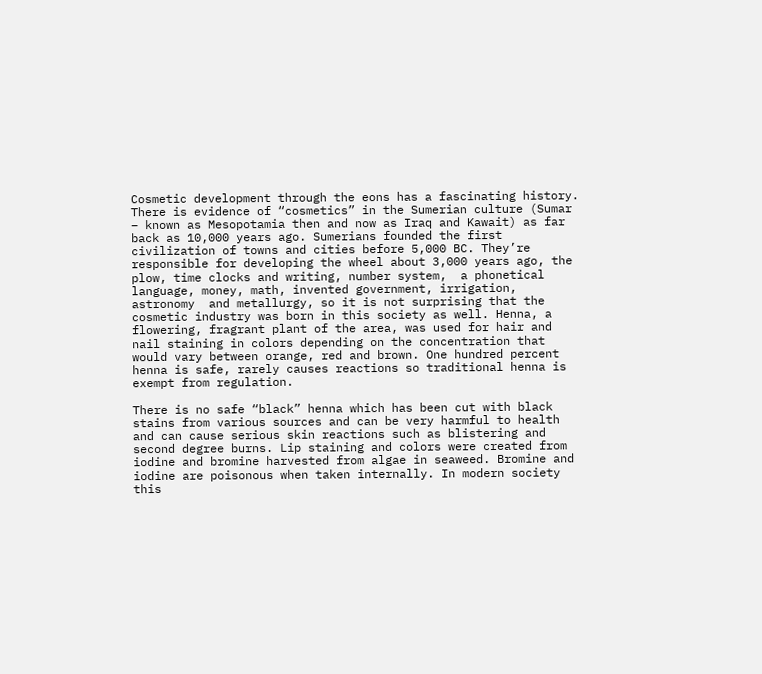Cosmetic development through the eons has a fascinating history. There is evidence of “cosmetics” in the Sumerian culture (Sumar – known as Mesopotamia then and now as Iraq and Kawait) as far back as 10,000 years ago. Sumerians founded the first civilization of towns and cities before 5,000 BC. They’re responsible for developing the wheel about 3,000 years ago, the plow, time clocks and writing, number system,  a phonetical language, money, math, invented government, irrigation, astronomy  and metallurgy, so it is not surprising that the cosmetic industry was born in this society as well. Henna, a flowering, fragrant plant of the area, was used for hair and nail staining in colors depending on the concentration that would vary between orange, red and brown. One hundred percent henna is safe, rarely causes reactions so traditional henna is exempt from regulation.

There is no safe “black” henna which has been cut with black stains from various sources and can be very harmful to health and can cause serious skin reactions such as blistering and second degree burns. Lip staining and colors were created from iodine and bromine harvested from algae in seaweed. Bromine and iodine are poisonous when taken internally. In modern society this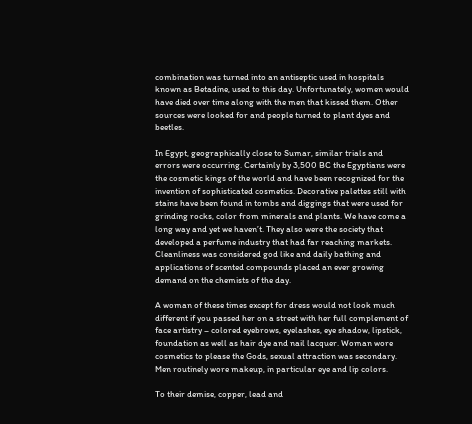combination was turned into an antiseptic used in hospitals known as Betadine, used to this day. Unfortunately, women would have died over time along with the men that kissed them. Other sources were looked for and people turned to plant dyes and beetles.

In Egypt, geographically close to Sumar, similar trials and errors were occurring. Certainly by 3,500 BC the Egyptians were the cosmetic kings of the world and have been recognized for the invention of sophisticated cosmetics. Decorative palettes still with stains have been found in tombs and diggings that were used for grinding rocks, color from minerals and plants. We have come a long way and yet we haven’t. They also were the society that developed a perfume industry that had far reaching markets. Cleanliness was considered god like and daily bathing and applications of scented compounds placed an ever growing demand on the chemists of the day.

A woman of these times except for dress would not look much different if you passed her on a street with her full complement of face artistry – colored eyebrows, eyelashes, eye shadow, lipstick, foundation as well as hair dye and nail lacquer. Woman wore cosmetics to please the Gods, sexual attraction was secondary. Men routinely wore makeup, in particular eye and lip colors.

To their demise, copper, lead and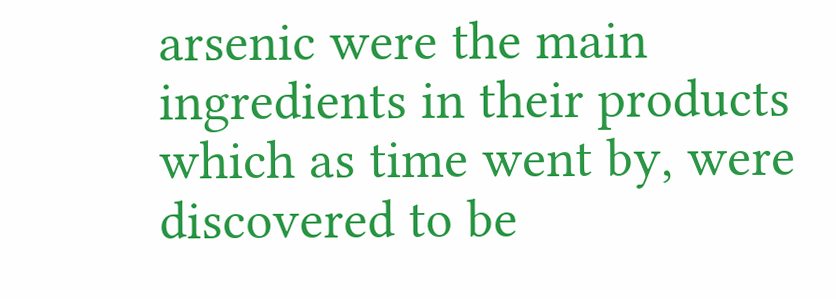arsenic were the main ingredients in their products which as time went by, were discovered to be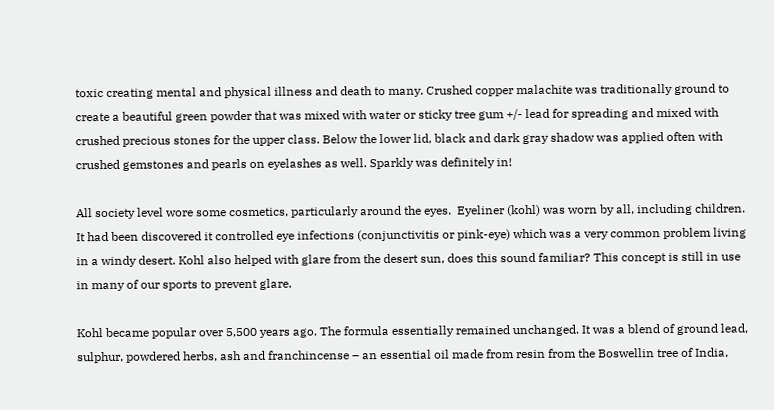toxic creating mental and physical illness and death to many. Crushed copper malachite was traditionally ground to create a beautiful green powder that was mixed with water or sticky tree gum +/- lead for spreading and mixed with crushed precious stones for the upper class. Below the lower lid, black and dark gray shadow was applied often with crushed gemstones and pearls on eyelashes as well. Sparkly was definitely in!

All society level wore some cosmetics, particularly around the eyes.  Eyeliner (kohl) was worn by all, including children. It had been discovered it controlled eye infections (conjunctivitis or pink-eye) which was a very common problem living in a windy desert. Kohl also helped with glare from the desert sun, does this sound familiar? This concept is still in use in many of our sports to prevent glare.

Kohl became popular over 5,500 years ago. The formula essentially remained unchanged. It was a blend of ground lead, sulphur, powdered herbs, ash and franchincense – an essential oil made from resin from the Boswellin tree of India,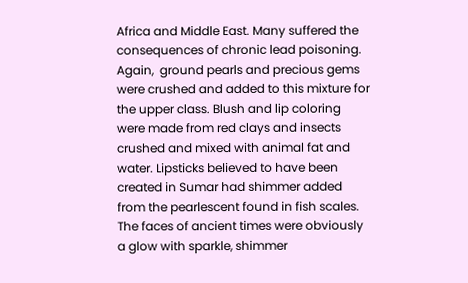Africa and Middle East. Many suffered the consequences of chronic lead poisoning. Again,  ground pearls and precious gems were crushed and added to this mixture for the upper class. Blush and lip coloring were made from red clays and insects crushed and mixed with animal fat and water. Lipsticks believed to have been created in Sumar had shimmer added from the pearlescent found in fish scales. The faces of ancient times were obviously a glow with sparkle, shimmer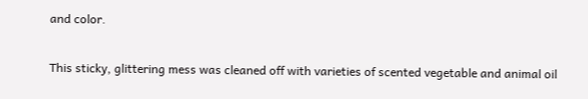and color.

This sticky, glittering mess was cleaned off with varieties of scented vegetable and animal oil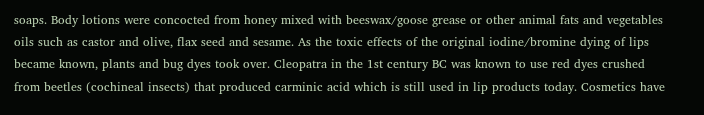soaps. Body lotions were concocted from honey mixed with beeswax/goose grease or other animal fats and vegetables oils such as castor and olive, flax seed and sesame. As the toxic effects of the original iodine/bromine dying of lips became known, plants and bug dyes took over. Cleopatra in the 1st century BC was known to use red dyes crushed from beetles (cochineal insects) that produced carminic acid which is still used in lip products today. Cosmetics have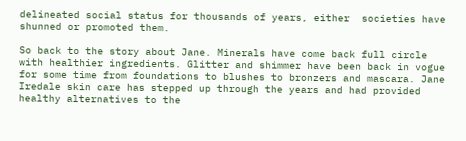delineated social status for thousands of years, either  societies have shunned or promoted them.

So back to the story about Jane. Minerals have come back full circle with healthier ingredients. Glitter and shimmer have been back in vogue for some time from foundations to blushes to bronzers and mascara. Jane Iredale skin care has stepped up through the years and had provided healthy alternatives to the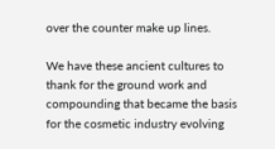over the counter make up lines.

We have these ancient cultures to thank for the ground work and compounding that became the basis for the cosmetic industry evolving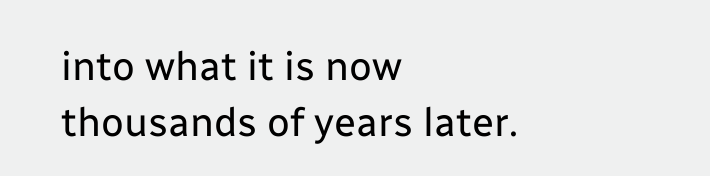into what it is now thousands of years later.